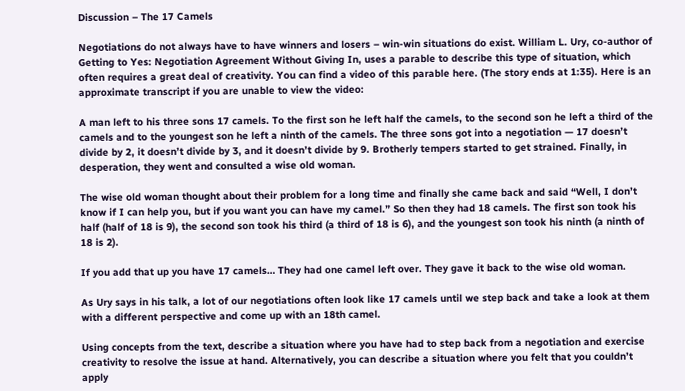Discussion – The 17 Camels

Negotiations do not always have to have winners and losers – win-win situations do exist. William L. Ury, co-author of Getting to Yes: Negotiation Agreement Without Giving In, uses a parable to describe this type of situation, which often requires a great deal of creativity. You can find a video of this parable here. (The story ends at 1:35). Here is an approximate transcript if you are unable to view the video:

A man left to his three sons 17 camels. To the first son he left half the camels, to the second son he left a third of the camels and to the youngest son he left a ninth of the camels. The three sons got into a negotiation — 17 doesn’t divide by 2, it doesn’t divide by 3, and it doesn’t divide by 9. Brotherly tempers started to get strained. Finally, in desperation, they went and consulted a wise old woman.

The wise old woman thought about their problem for a long time and finally she came back and said “Well, I don’t know if I can help you, but if you want you can have my camel.” So then they had 18 camels. The first son took his half (half of 18 is 9), the second son took his third (a third of 18 is 6), and the youngest son took his ninth (a ninth of 18 is 2).

If you add that up you have 17 camels… They had one camel left over. They gave it back to the wise old woman.

As Ury says in his talk, a lot of our negotiations often look like 17 camels until we step back and take a look at them with a different perspective and come up with an 18th camel.

Using concepts from the text, describe a situation where you have had to step back from a negotiation and exercise creativity to resolve the issue at hand. Alternatively, you can describe a situation where you felt that you couldn’t apply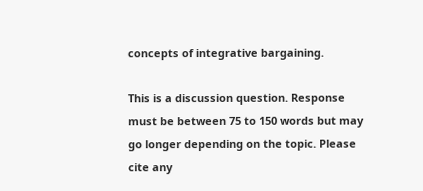concepts of integrative bargaining.

This is a discussion question. Response must be between 75 to 150 words but may go longer depending on the topic. Please cite any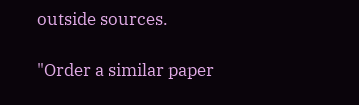outside sources.

"Order a similar paper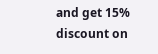and get 15% discount on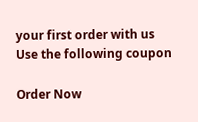your first order with us
Use the following coupon

Order Now